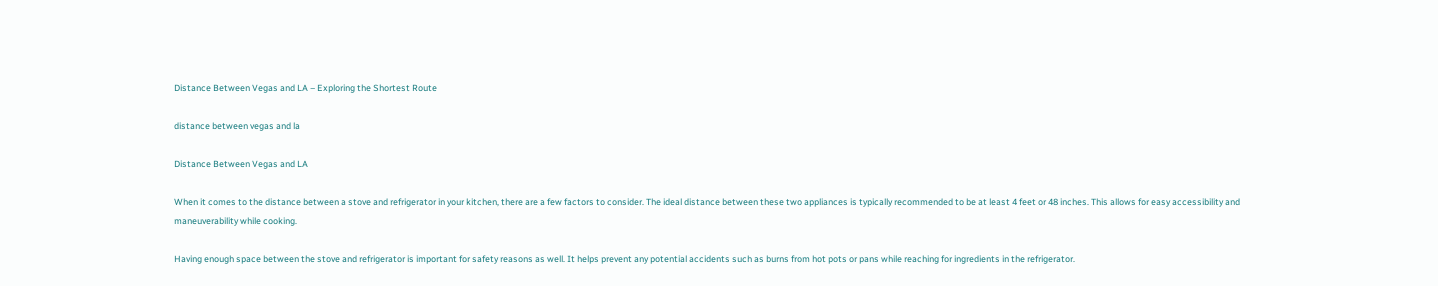Distance Between Vegas and LA – Exploring the Shortest Route

distance between vegas and la

Distance Between Vegas and LA

When it comes to the distance between a stove and refrigerator in your kitchen, there are a few factors to consider. The ideal distance between these two appliances is typically recommended to be at least 4 feet or 48 inches. This allows for easy accessibility and maneuverability while cooking.

Having enough space between the stove and refrigerator is important for safety reasons as well. It helps prevent any potential accidents such as burns from hot pots or pans while reaching for ingredients in the refrigerator.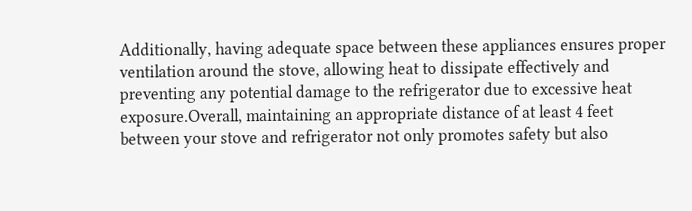Additionally, having adequate space between these appliances ensures proper ventilation around the stove, allowing heat to dissipate effectively and preventing any potential damage to the refrigerator due to excessive heat exposure.Overall, maintaining an appropriate distance of at least 4 feet between your stove and refrigerator not only promotes safety but also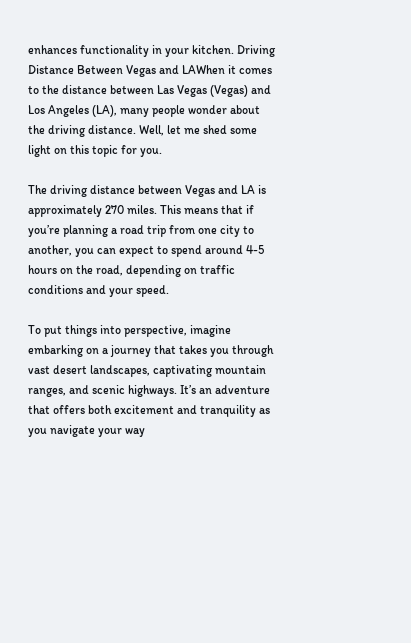enhances functionality in your kitchen. Driving Distance Between Vegas and LAWhen it comes to the distance between Las Vegas (Vegas) and Los Angeles (LA), many people wonder about the driving distance. Well, let me shed some light on this topic for you.

The driving distance between Vegas and LA is approximately 270 miles. This means that if you’re planning a road trip from one city to another, you can expect to spend around 4-5 hours on the road, depending on traffic conditions and your speed.

To put things into perspective, imagine embarking on a journey that takes you through vast desert landscapes, captivating mountain ranges, and scenic highways. It’s an adventure that offers both excitement and tranquility as you navigate your way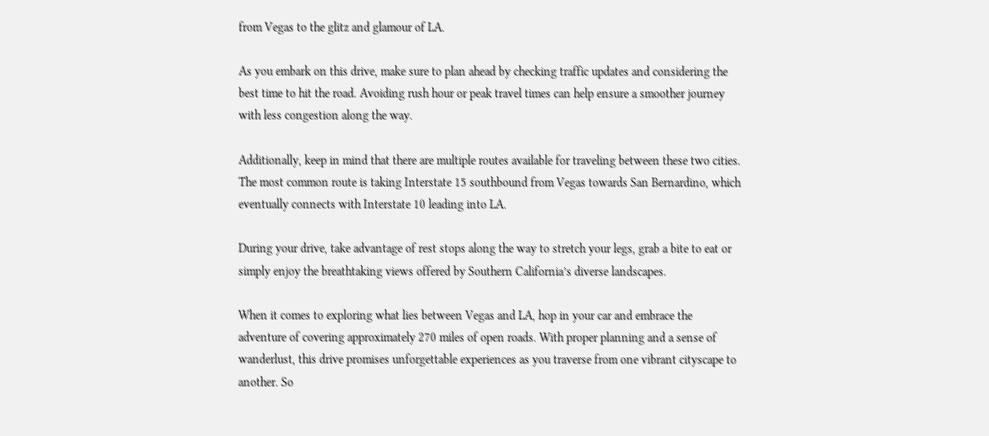from Vegas to the glitz and glamour of LA.

As you embark on this drive, make sure to plan ahead by checking traffic updates and considering the best time to hit the road. Avoiding rush hour or peak travel times can help ensure a smoother journey with less congestion along the way.

Additionally, keep in mind that there are multiple routes available for traveling between these two cities. The most common route is taking Interstate 15 southbound from Vegas towards San Bernardino, which eventually connects with Interstate 10 leading into LA.

During your drive, take advantage of rest stops along the way to stretch your legs, grab a bite to eat or simply enjoy the breathtaking views offered by Southern California’s diverse landscapes.

When it comes to exploring what lies between Vegas and LA, hop in your car and embrace the adventure of covering approximately 270 miles of open roads. With proper planning and a sense of wanderlust, this drive promises unforgettable experiences as you traverse from one vibrant cityscape to another. So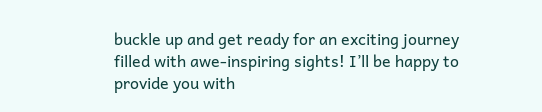buckle up and get ready for an exciting journey filled with awe-inspiring sights! I’ll be happy to provide you with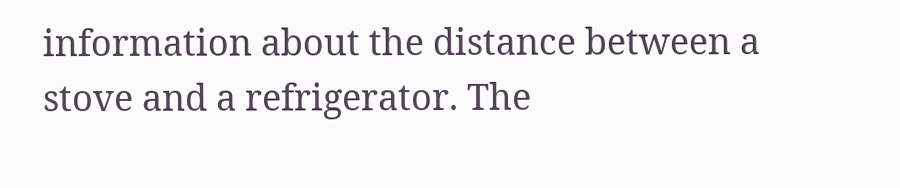information about the distance between a stove and a refrigerator. The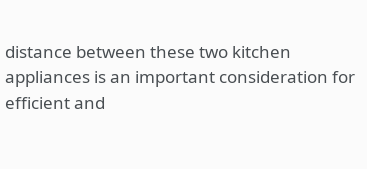distance between these two kitchen appliances is an important consideration for efficient and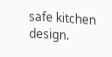safe kitchen design.